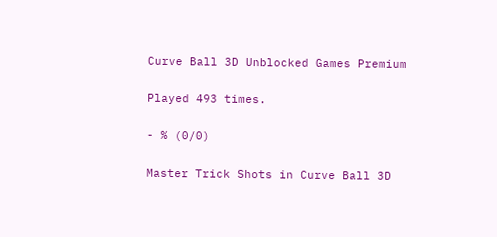Curve Ball 3D Unblocked Games Premium

Played 493 times.

- % (0/0)

Master Trick Shots in Curve Ball 3D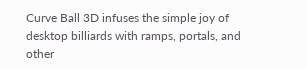Curve Ball 3D infuses the simple joy of desktop billiards with ramps, portals, and other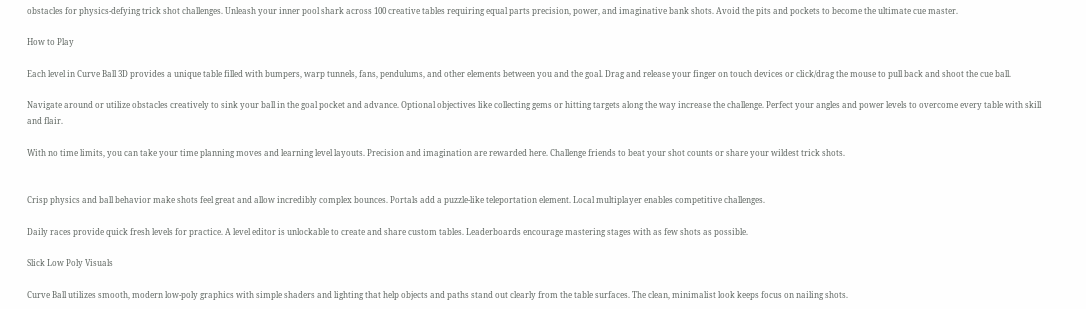obstacles for physics-defying trick shot challenges. Unleash your inner pool shark across 100 creative tables requiring equal parts precision, power, and imaginative bank shots. Avoid the pits and pockets to become the ultimate cue master.

How to Play

Each level in Curve Ball 3D provides a unique table filled with bumpers, warp tunnels, fans, pendulums, and other elements between you and the goal. Drag and release your finger on touch devices or click/drag the mouse to pull back and shoot the cue ball.

Navigate around or utilize obstacles creatively to sink your ball in the goal pocket and advance. Optional objectives like collecting gems or hitting targets along the way increase the challenge. Perfect your angles and power levels to overcome every table with skill and flair.

With no time limits, you can take your time planning moves and learning level layouts. Precision and imagination are rewarded here. Challenge friends to beat your shot counts or share your wildest trick shots.


Crisp physics and ball behavior make shots feel great and allow incredibly complex bounces. Portals add a puzzle-like teleportation element. Local multiplayer enables competitive challenges.

Daily races provide quick fresh levels for practice. A level editor is unlockable to create and share custom tables. Leaderboards encourage mastering stages with as few shots as possible.

Slick Low Poly Visuals

Curve Ball utilizes smooth, modern low-poly graphics with simple shaders and lighting that help objects and paths stand out clearly from the table surfaces. The clean, minimalist look keeps focus on nailing shots.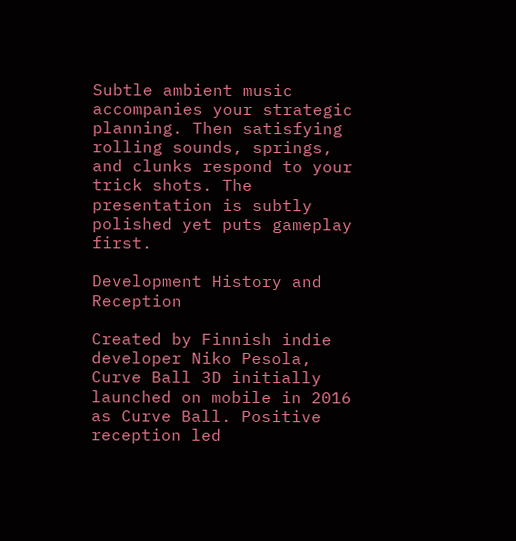Subtle ambient music accompanies your strategic planning. Then satisfying rolling sounds, springs, and clunks respond to your trick shots. The presentation is subtly polished yet puts gameplay first.

Development History and Reception

Created by Finnish indie developer Niko Pesola, Curve Ball 3D initially launched on mobile in 2016 as Curve Ball. Positive reception led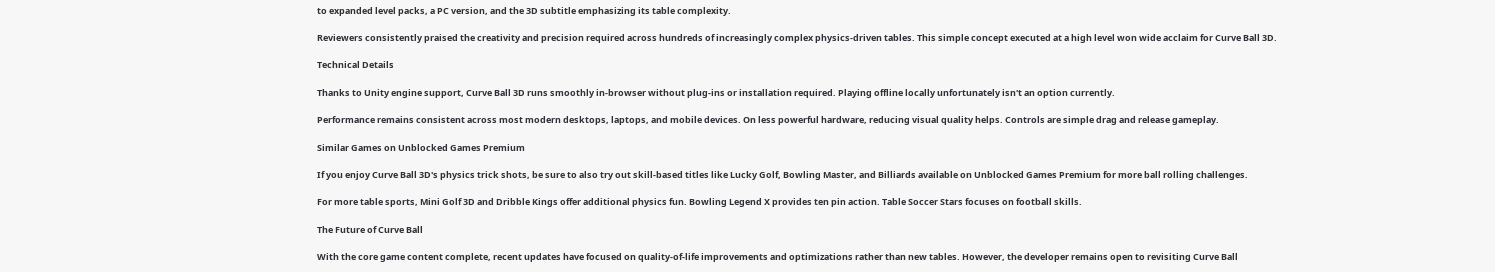to expanded level packs, a PC version, and the 3D subtitle emphasizing its table complexity.

Reviewers consistently praised the creativity and precision required across hundreds of increasingly complex physics-driven tables. This simple concept executed at a high level won wide acclaim for Curve Ball 3D.

Technical Details

Thanks to Unity engine support, Curve Ball 3D runs smoothly in-browser without plug-ins or installation required. Playing offline locally unfortunately isn't an option currently.

Performance remains consistent across most modern desktops, laptops, and mobile devices. On less powerful hardware, reducing visual quality helps. Controls are simple drag and release gameplay.

Similar Games on Unblocked Games Premium

If you enjoy Curve Ball 3D's physics trick shots, be sure to also try out skill-based titles like Lucky Golf, Bowling Master, and Billiards available on Unblocked Games Premium for more ball rolling challenges.

For more table sports, Mini Golf 3D and Dribble Kings offer additional physics fun. Bowling Legend X provides ten pin action. Table Soccer Stars focuses on football skills.

The Future of Curve Ball

With the core game content complete, recent updates have focused on quality-of-life improvements and optimizations rather than new tables. However, the developer remains open to revisiting Curve Ball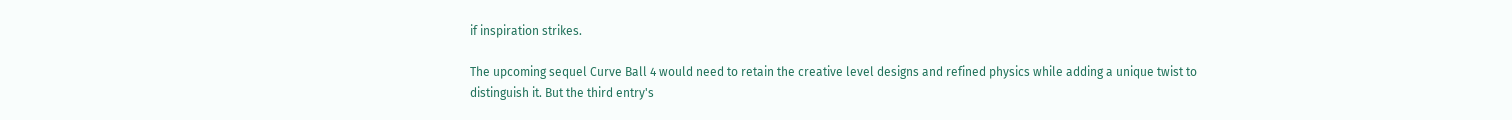if inspiration strikes.

The upcoming sequel Curve Ball 4 would need to retain the creative level designs and refined physics while adding a unique twist to distinguish it. But the third entry's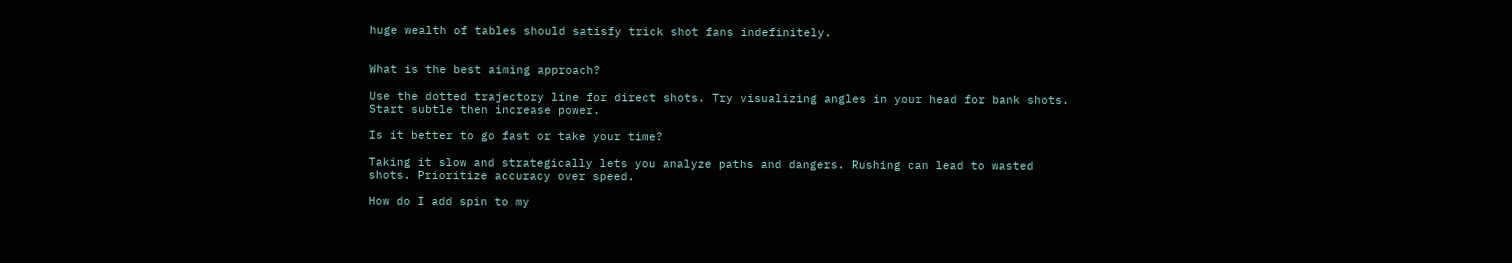huge wealth of tables should satisfy trick shot fans indefinitely.


What is the best aiming approach?

Use the dotted trajectory line for direct shots. Try visualizing angles in your head for bank shots. Start subtle then increase power.

Is it better to go fast or take your time?

Taking it slow and strategically lets you analyze paths and dangers. Rushing can lead to wasted shots. Prioritize accuracy over speed.

How do I add spin to my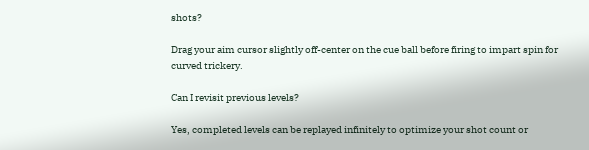shots?

Drag your aim cursor slightly off-center on the cue ball before firing to impart spin for curved trickery.

Can I revisit previous levels?

Yes, completed levels can be replayed infinitely to optimize your shot count or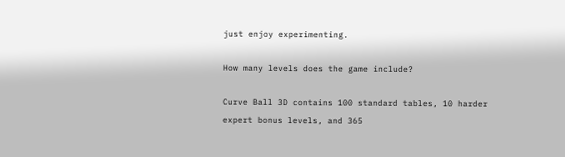just enjoy experimenting.

How many levels does the game include?

Curve Ball 3D contains 100 standard tables, 10 harder expert bonus levels, and 365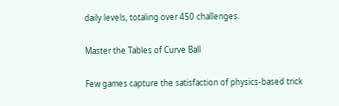daily levels, totaling over 450 challenges.

Master the Tables of Curve Ball

Few games capture the satisfaction of physics-based trick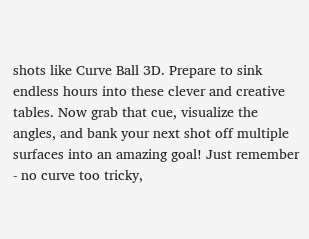shots like Curve Ball 3D. Prepare to sink endless hours into these clever and creative tables. Now grab that cue, visualize the angles, and bank your next shot off multiple surfaces into an amazing goal! Just remember - no curve too tricky,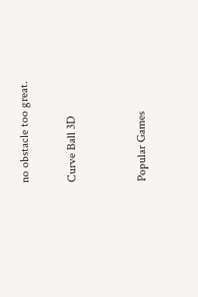no obstacle too great.

Curve Ball 3D


Popular Games